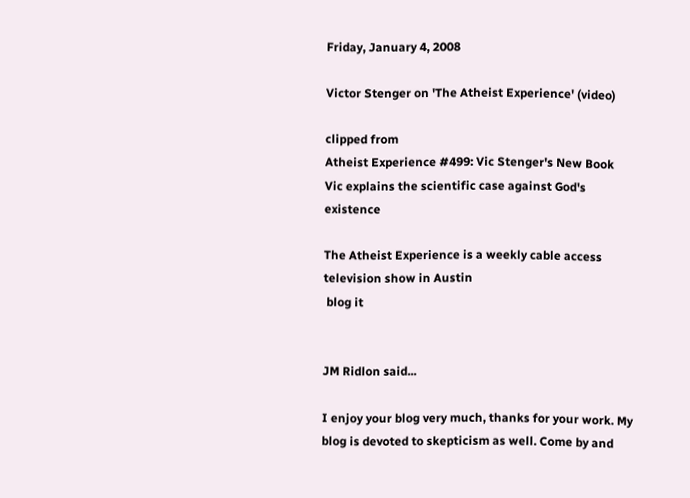Friday, January 4, 2008

Victor Stenger on 'The Atheist Experience' (video)

clipped from
Atheist Experience #499: Vic Stenger's New Book
Vic explains the scientific case against God's existence

The Atheist Experience is a weekly cable access television show in Austin
 blog it


JM Ridlon said...

I enjoy your blog very much, thanks for your work. My blog is devoted to skepticism as well. Come by and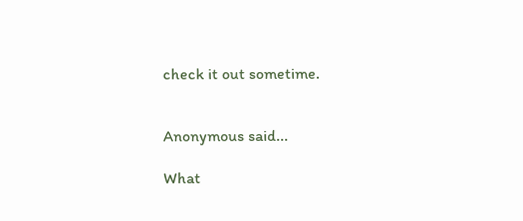check it out sometime.


Anonymous said...

What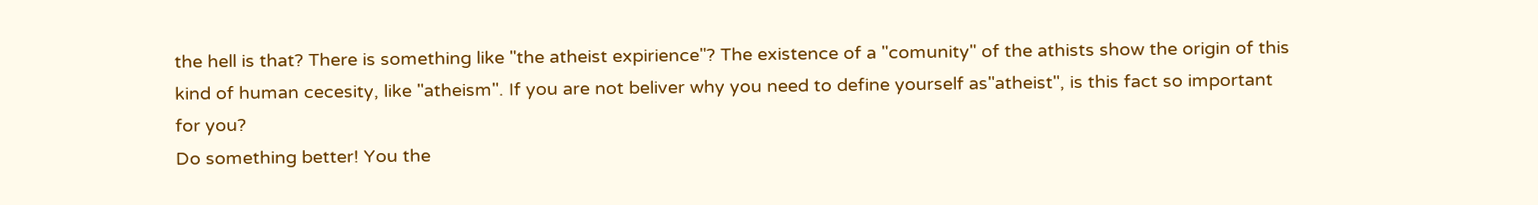the hell is that? There is something like "the atheist expirience"? The existence of a "comunity" of the athists show the origin of this kind of human cecesity, like "atheism". If you are not beliver why you need to define yourself as"atheist", is this fact so important for you?
Do something better! You the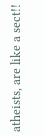atheists, are like a sect!!